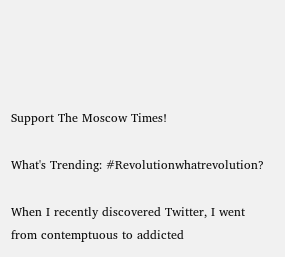Support The Moscow Times!

What's Trending: #Revolutionwhatrevolution?

When I recently discovered Twitter, I went from contemptuous to addicted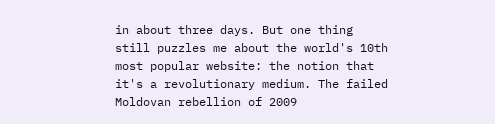in about three days. But one thing still puzzles me about the world's 10th most popular website: the notion that it's a revolutionary medium. The failed Moldovan rebellion of 2009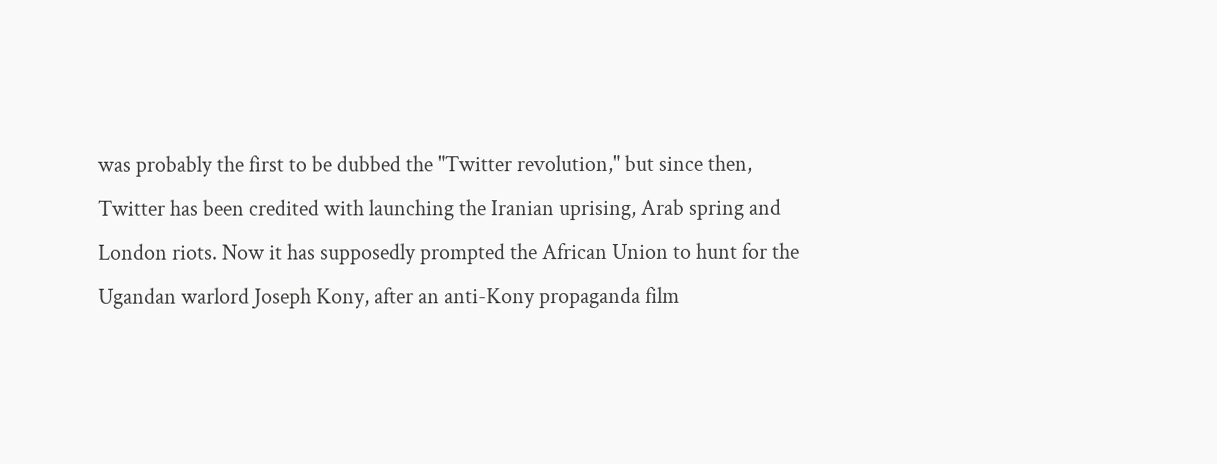was probably the first to be dubbed the "Twitter revolution," but since then, Twitter has been credited with launching the Iranian uprising, Arab spring and London riots. Now it has supposedly prompted the African Union to hunt for the Ugandan warlord Joseph Kony, after an anti-Kony propaganda film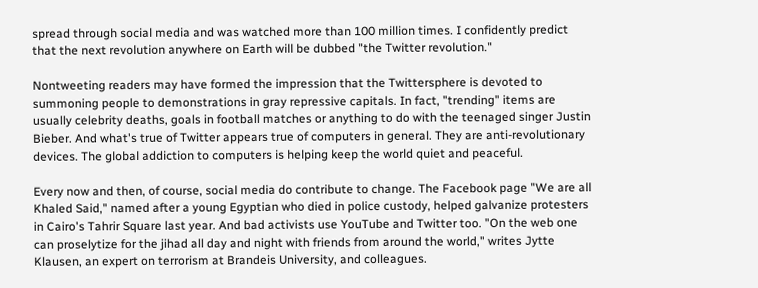spread through social media and was watched more than 100 million times. I confidently predict that the next revolution anywhere on Earth will be dubbed "the Twitter revolution."

Nontweeting readers may have formed the impression that the Twittersphere is devoted to summoning people to demonstrations in gray repressive capitals. In fact, "trending" items are usually celebrity deaths, goals in football matches or anything to do with the teenaged singer Justin Bieber. And what's true of Twitter appears true of computers in general. They are anti-revolutionary devices. The global addiction to computers is helping keep the world quiet and peaceful.

Every now and then, of course, social media do contribute to change. The Facebook page "We are all Khaled Said," named after a young Egyptian who died in police custody, helped galvanize protesters in Cairo's Tahrir Square last year. And bad activists use YouTube and Twitter too. "On the web one can proselytize for the jihad all day and night with friends from around the world," writes Jytte Klausen, an expert on terrorism at Brandeis University, and colleagues.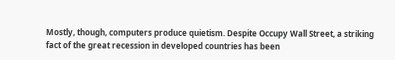Mostly, though, computers produce quietism. Despite Occupy Wall Street, a striking fact of the great recession in developed countries has been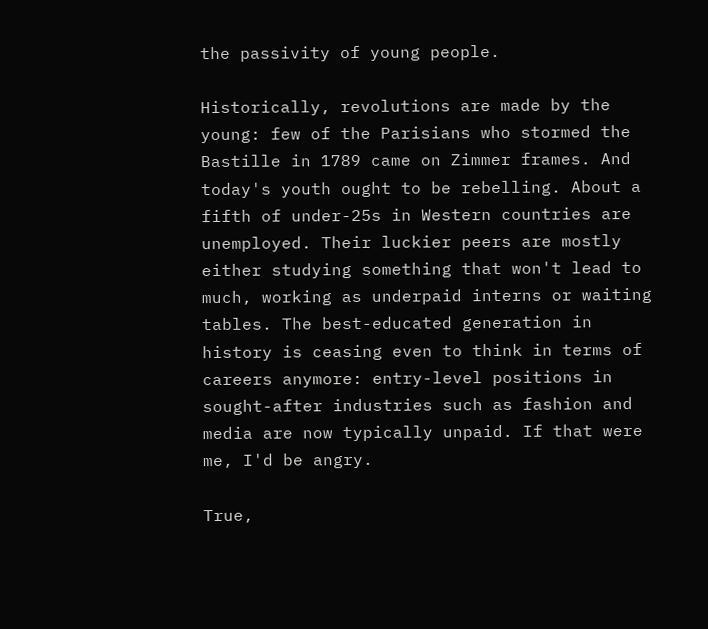the passivity of young people.

Historically, revolutions are made by the young: few of the Parisians who stormed the Bastille in 1789 came on Zimmer frames. And today's youth ought to be rebelling. About a fifth of under-25s in Western countries are unemployed. Their luckier peers are mostly either studying something that won't lead to much, working as underpaid interns or waiting tables. The best-educated generation in history is ceasing even to think in terms of careers anymore: entry-level positions in sought-after industries such as fashion and media are now typically unpaid. If that were me, I'd be angry.

True,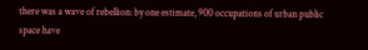there was a wave of rebellion: by one estimate, 900 occupations of urban public space have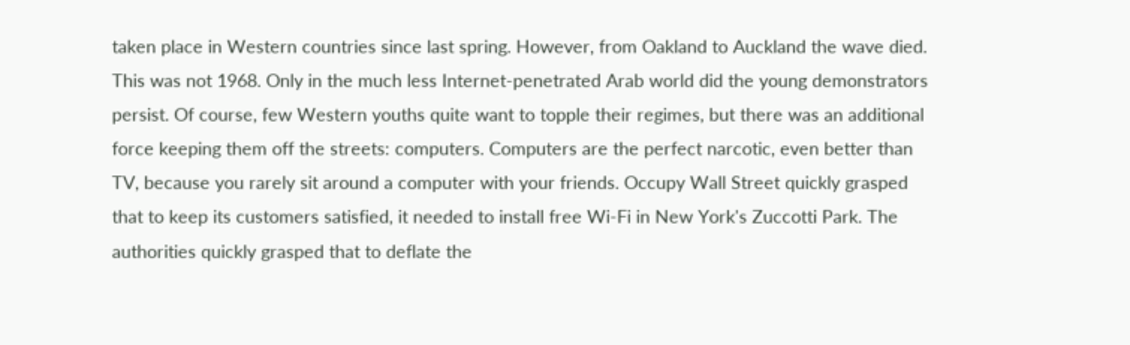taken place in Western countries since last spring. However, from Oakland to Auckland the wave died. This was not 1968. Only in the much less Internet-penetrated Arab world did the young demonstrators persist. Of course, few Western youths quite want to topple their regimes, but there was an additional force keeping them off the streets: computers. Computers are the perfect narcotic, even better than TV, because you rarely sit around a computer with your friends. Occupy Wall Street quickly grasped that to keep its customers satisfied, it needed to install free Wi-Fi in New York's Zuccotti Park. The authorities quickly grasped that to deflate the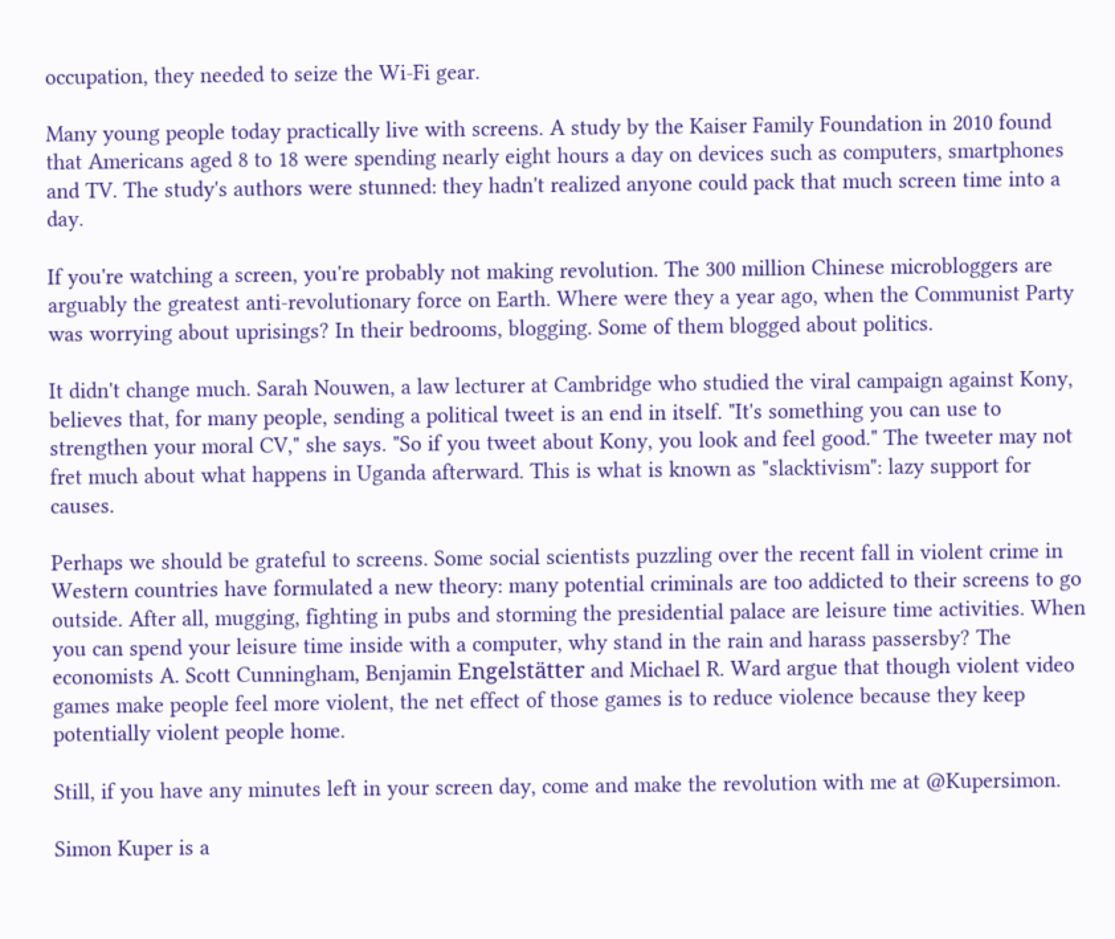occupation, they needed to seize the Wi-Fi gear.

Many young people today practically live with screens. A study by the Kaiser Family Foundation in 2010 found that Americans aged 8 to 18 were spending nearly eight hours a day on devices such as computers, smartphones and TV. The study's authors were stunned: they hadn't realized anyone could pack that much screen time into a day.

If you're watching a screen, you're probably not making revolution. The 300 million Chinese microbloggers are arguably the greatest anti-revolutionary force on Earth. Where were they a year ago, when the Communist Party was worrying about uprisings? In their bedrooms, blogging. Some of them blogged about politics.

It didn't change much. Sarah Nouwen, a law lecturer at Cambridge who studied the viral campaign against Kony, believes that, for many people, sending a political tweet is an end in itself. "It's something you can use to strengthen your moral CV," she says. "So if you tweet about Kony, you look and feel good." The tweeter may not fret much about what happens in Uganda afterward. This is what is known as "slacktivism": lazy support for causes.

Perhaps we should be grateful to screens. Some social scientists puzzling over the recent fall in violent crime in Western countries have formulated a new theory: many potential criminals are too addicted to their screens to go outside. After all, mugging, fighting in pubs and storming the presidential palace are leisure time activities. When you can spend your leisure time inside with a computer, why stand in the rain and harass passersby? The economists A. Scott Cunningham, Benjamin Engelstätter and Michael R. Ward argue that though violent video games make people feel more violent, the net effect of those games is to reduce violence because they keep potentially violent people home.

Still, if you have any minutes left in your screen day, come and make the revolution with me at @Kupersimon.

Simon Kuper is a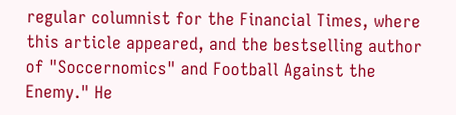regular columnist for the Financial Times, where this article appeared, and the bestselling author of "Soccernomics" and Football Against the Enemy." He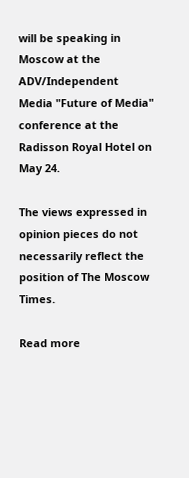will be speaking in Moscow at the ADV/Independent Media "Future of Media" conference at the Radisson Royal Hotel on May 24.

The views expressed in opinion pieces do not necessarily reflect the position of The Moscow Times.

Read more